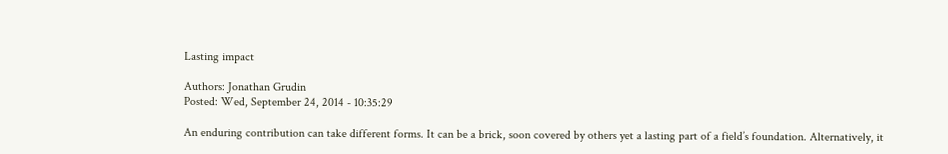Lasting impact

Authors: Jonathan Grudin
Posted: Wed, September 24, 2014 - 10:35:29

An enduring contribution can take different forms. It can be a brick, soon covered by others yet a lasting part of a field’s foundation. Alternatively, it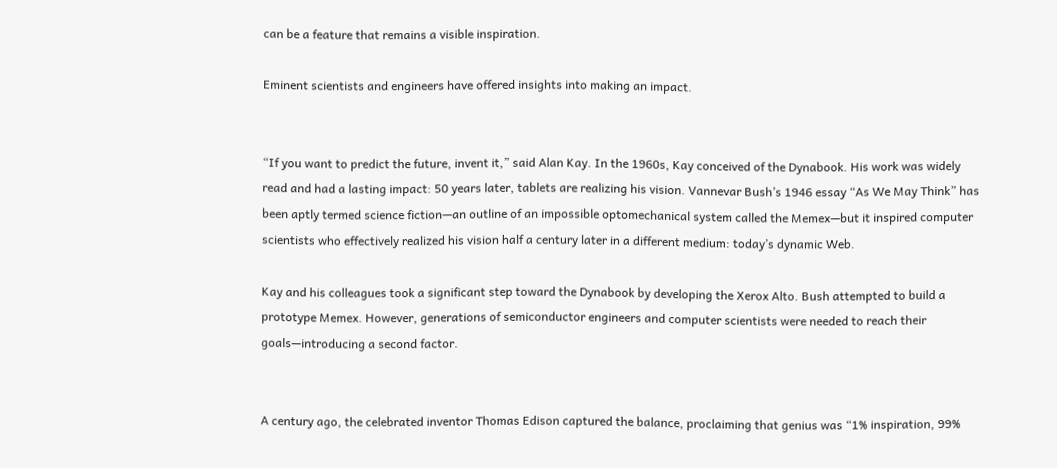can be a feature that remains a visible inspiration.

Eminent scientists and engineers have offered insights into making an impact.


“If you want to predict the future, invent it,” said Alan Kay. In the 1960s, Kay conceived of the Dynabook. His work was widely read and had a lasting impact: 50 years later, tablets are realizing his vision. Vannevar Bush’s 1946 essay “As We May Think” has been aptly termed science fiction—an outline of an impossible optomechanical system called the Memex—but it inspired computer scientists who effectively realized his vision half a century later in a different medium: today’s dynamic Web.

Kay and his colleagues took a significant step toward the Dynabook by developing the Xerox Alto. Bush attempted to build a prototype Memex. However, generations of semiconductor engineers and computer scientists were needed to reach their goals—introducing a second factor.


A century ago, the celebrated inventor Thomas Edison captured the balance, proclaiming that genius was “1% inspiration, 99%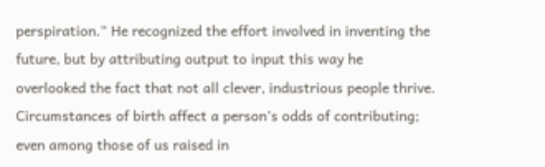perspiration.” He recognized the effort involved in inventing the future, but by attributing output to input this way he overlooked the fact that not all clever, industrious people thrive. Circumstances of birth affect a person’s odds of contributing; even among those of us raised in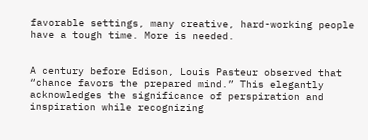favorable settings, many creative, hard-working people have a tough time. More is needed.


A century before Edison, Louis Pasteur observed that “chance favors the prepared mind.” This elegantly acknowledges the significance of perspiration and inspiration while recognizing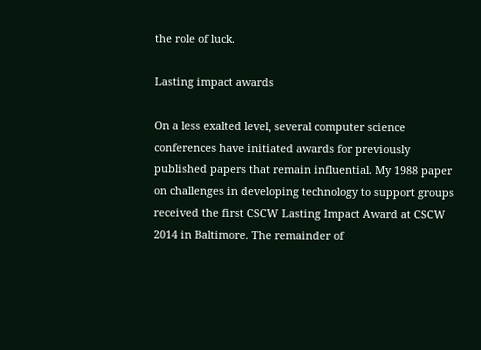the role of luck.

Lasting impact awards

On a less exalted level, several computer science conferences have initiated awards for previously published papers that remain influential. My 1988 paper on challenges in developing technology to support groups received the first CSCW Lasting Impact Award at CSCW 2014 in Baltimore. The remainder of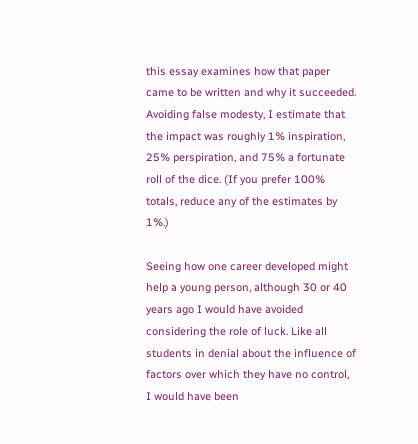this essay examines how that paper came to be written and why it succeeded. Avoiding false modesty, I estimate that the impact was roughly 1% inspiration, 25% perspiration, and 75% a fortunate roll of the dice. (If you prefer 100% totals, reduce any of the estimates by 1%.)

Seeing how one career developed might help a young person, although 30 or 40 years ago I would have avoided considering the role of luck. Like all students in denial about the influence of factors over which they have no control, I would have been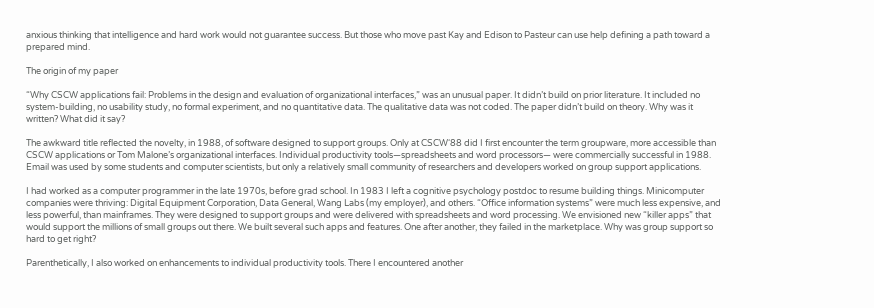anxious thinking that intelligence and hard work would not guarantee success. But those who move past Kay and Edison to Pasteur can use help defining a path toward a prepared mind.

The origin of my paper

“Why CSCW applications fail: Problems in the design and evaluation of organizational interfaces,” was an unusual paper. It didn’t build on prior literature. It included no system-building, no usability study, no formal experiment, and no quantitative data. The qualitative data was not coded. The paper didn’t build on theory. Why was it written? What did it say?

The awkward title reflected the novelty, in 1988, of software designed to support groups. Only at CSCW‘88 did I first encounter the term groupware, more accessible than CSCW applications or Tom Malone’s organizational interfaces. Individual productivity tools—spreadsheets and word processors— were commercially successful in 1988. Email was used by some students and computer scientists, but only a relatively small community of researchers and developers worked on group support applications.

I had worked as a computer programmer in the late 1970s, before grad school. In 1983 I left a cognitive psychology postdoc to resume building things. Minicomputer companies were thriving: Digital Equipment Corporation, Data General, Wang Labs (my employer), and others. “Office information systems” were much less expensive, and less powerful, than mainframes. They were designed to support groups and were delivered with spreadsheets and word processing. We envisioned new “killer apps” that would support the millions of small groups out there. We built several such apps and features. One after another, they failed in the marketplace. Why was group support so hard to get right?

Parenthetically, I also worked on enhancements to individual productivity tools. There I encountered another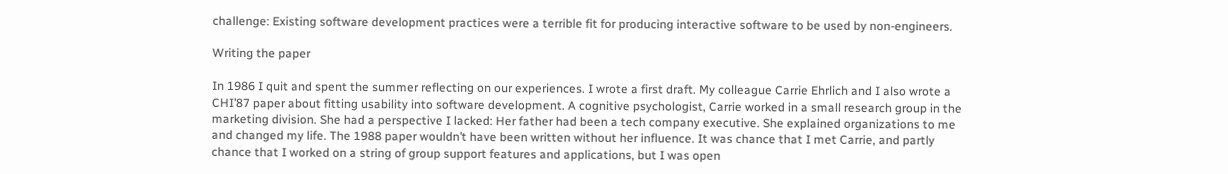challenge: Existing software development practices were a terrible fit for producing interactive software to be used by non-engineers.

Writing the paper

In 1986 I quit and spent the summer reflecting on our experiences. I wrote a first draft. My colleague Carrie Ehrlich and I also wrote a CHI’87 paper about fitting usability into software development. A cognitive psychologist, Carrie worked in a small research group in the marketing division. She had a perspective I lacked: Her father had been a tech company executive. She explained organizations to me and changed my life. The 1988 paper wouldn’t have been written without her influence. It was chance that I met Carrie, and partly chance that I worked on a string of group support features and applications, but I was open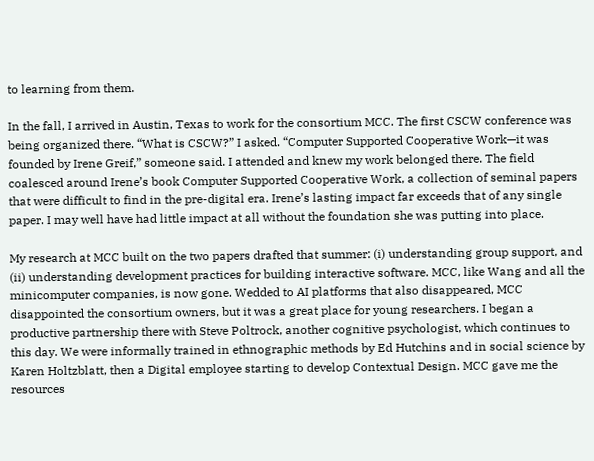to learning from them.

In the fall, I arrived in Austin, Texas to work for the consortium MCC. The first CSCW conference was being organized there. “What is CSCW?” I asked. “Computer Supported Cooperative Work—it was founded by Irene Greif,” someone said. I attended and knew my work belonged there. The field coalesced around Irene’s book Computer Supported Cooperative Work, a collection of seminal papers that were difficult to find in the pre-digital era. Irene’s lasting impact far exceeds that of any single paper. I may well have had little impact at all without the foundation she was putting into place.

My research at MCC built on the two papers drafted that summer: (i) understanding group support, and (ii) understanding development practices for building interactive software. MCC, like Wang and all the minicomputer companies, is now gone. Wedded to AI platforms that also disappeared, MCC disappointed the consortium owners, but it was a great place for young researchers. I began a productive partnership there with Steve Poltrock, another cognitive psychologist, which continues to this day. We were informally trained in ethnographic methods by Ed Hutchins and in social science by Karen Holtzblatt, then a Digital employee starting to develop Contextual Design. MCC gave me the resources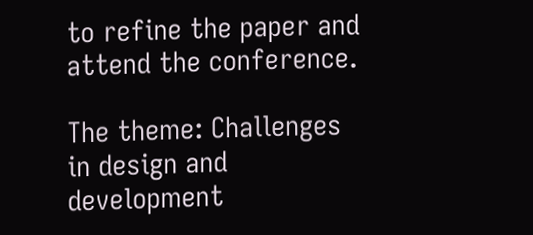to refine the paper and attend the conference.

The theme: Challenges in design and development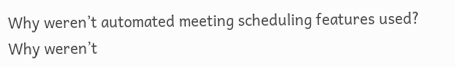Why weren’t automated meeting scheduling features used? Why weren’t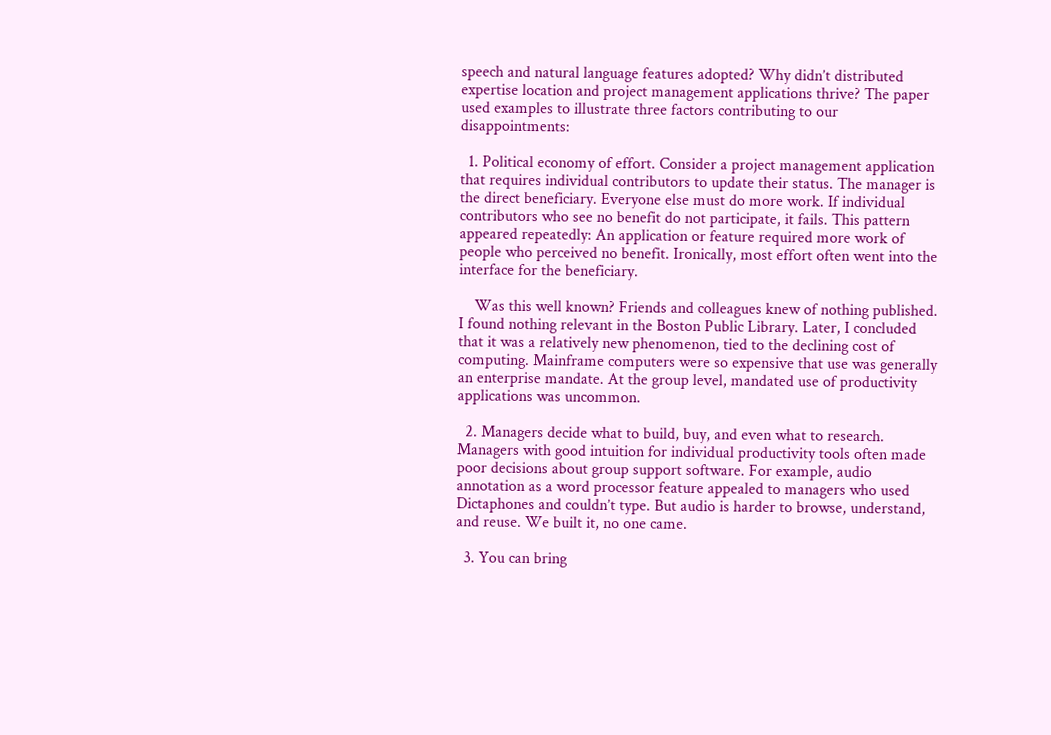speech and natural language features adopted? Why didn’t distributed expertise location and project management applications thrive? The paper used examples to illustrate three factors contributing to our disappointments:

  1. Political economy of effort. Consider a project management application that requires individual contributors to update their status. The manager is the direct beneficiary. Everyone else must do more work. If individual contributors who see no benefit do not participate, it fails. This pattern appeared repeatedly: An application or feature required more work of people who perceived no benefit. Ironically, most effort often went into the interface for the beneficiary.

    Was this well known? Friends and colleagues knew of nothing published. I found nothing relevant in the Boston Public Library. Later, I concluded that it was a relatively new phenomenon, tied to the declining cost of computing. Mainframe computers were so expensive that use was generally an enterprise mandate. At the group level, mandated use of productivity applications was uncommon.

  2. Managers decide what to build, buy, and even what to research. Managers with good intuition for individual productivity tools often made poor decisions about group support software. For example, audio annotation as a word processor feature appealed to managers who used Dictaphones and couldn’t type. But audio is harder to browse, understand, and reuse. We built it, no one came.

  3. You can bring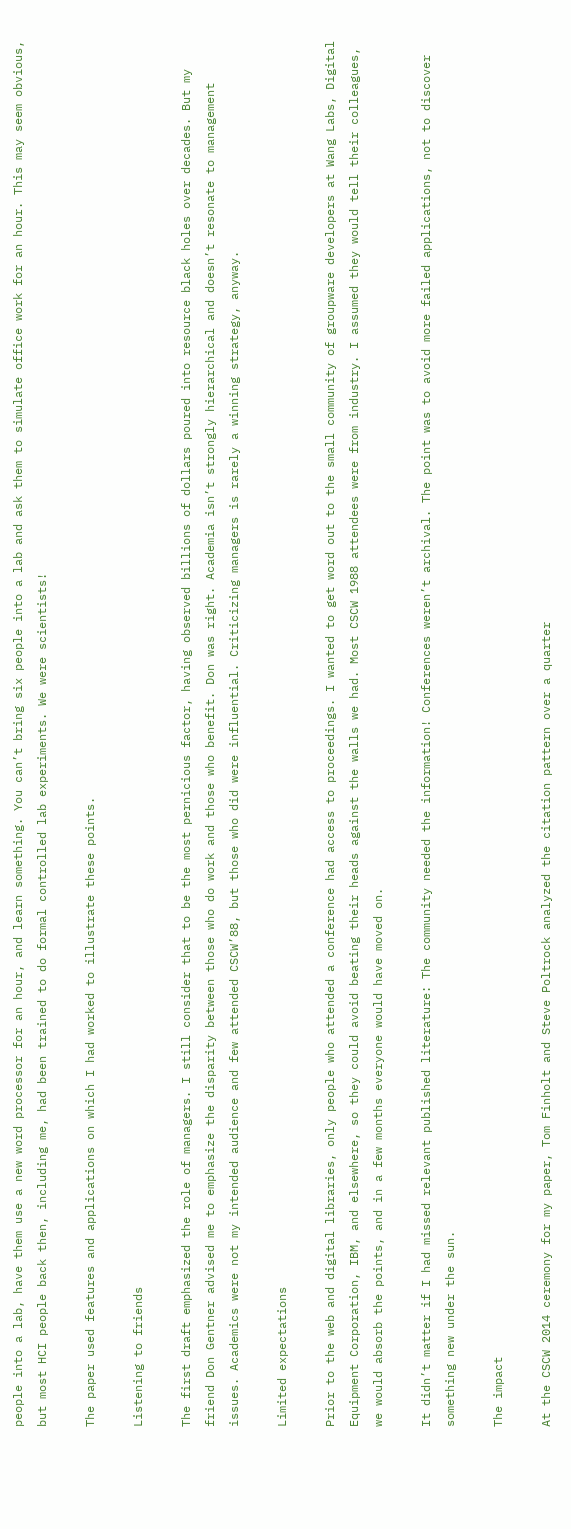people into a lab, have them use a new word processor for an hour, and learn something. You can’t bring six people into a lab and ask them to simulate office work for an hour. This may seem obvious, but most HCI people back then, including me, had been trained to do formal controlled lab experiments. We were scientists!

The paper used features and applications on which I had worked to illustrate these points.

Listening to friends

The first draft emphasized the role of managers. I still consider that to be the most pernicious factor, having observed billions of dollars poured into resource black holes over decades. But my friend Don Gentner advised me to emphasize the disparity between those who do work and those who benefit. Don was right. Academia isn’t strongly hierarchical and doesn’t resonate to management issues. Academics were not my intended audience and few attended CSCW’88, but those who did were influential. Criticizing managers is rarely a winning strategy, anyway.

Limited expectations

Prior to the web and digital libraries, only people who attended a conference had access to proceedings. I wanted to get word out to the small community of groupware developers at Wang Labs, Digital Equipment Corporation, IBM, and elsewhere, so they could avoid beating their heads against the walls we had. Most CSCW 1988 attendees were from industry. I assumed they would tell their colleagues, we would absorb the points, and in a few months everyone would have moved on.

It didn’t matter if I had missed relevant published literature: The community needed the information! Conferences weren’t archival. The point was to avoid more failed applications, not to discover something new under the sun.

The impact

At the CSCW 2014 ceremony for my paper, Tom Finholt and Steve Poltrock analyzed the citation pattern over a quarter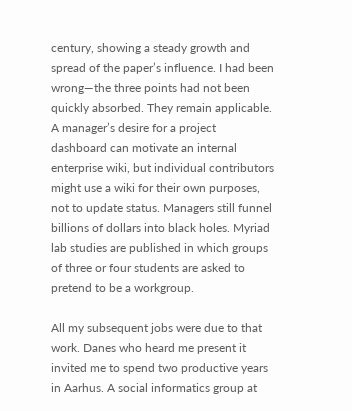century, showing a steady growth and spread of the paper’s influence. I had been wrong—the three points had not been quickly absorbed. They remain applicable. A manager’s desire for a project dashboard can motivate an internal enterprise wiki, but individual contributors might use a wiki for their own purposes, not to update status. Managers still funnel billions of dollars into black holes. Myriad lab studies are published in which groups of three or four students are asked to pretend to be a workgroup.

All my subsequent jobs were due to that work. Danes who heard me present it invited me to spend two productive years in Aarhus. A social informatics group at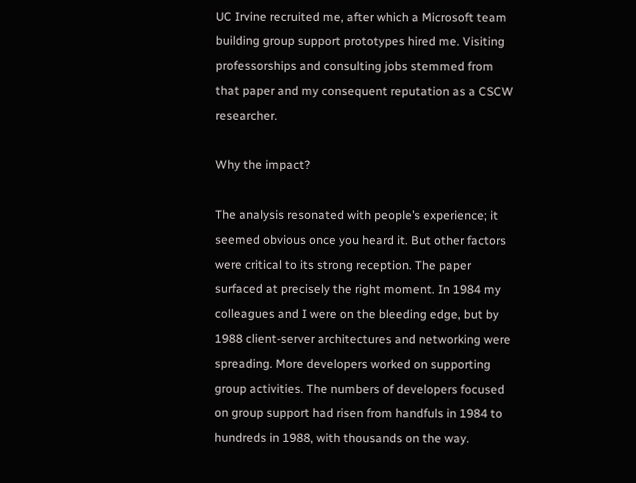UC Irvine recruited me, after which a Microsoft team building group support prototypes hired me. Visiting professorships and consulting jobs stemmed from that paper and my consequent reputation as a CSCW researcher.

Why the impact?

The analysis resonated with people’s experience; it seemed obvious once you heard it. But other factors were critical to its strong reception. The paper surfaced at precisely the right moment. In 1984 my colleagues and I were on the bleeding edge, but by 1988 client-server architectures and networking were spreading. More developers worked on supporting group activities. The numbers of developers focused on group support had risen from handfuls in 1984 to hundreds in 1988, with thousands on the way.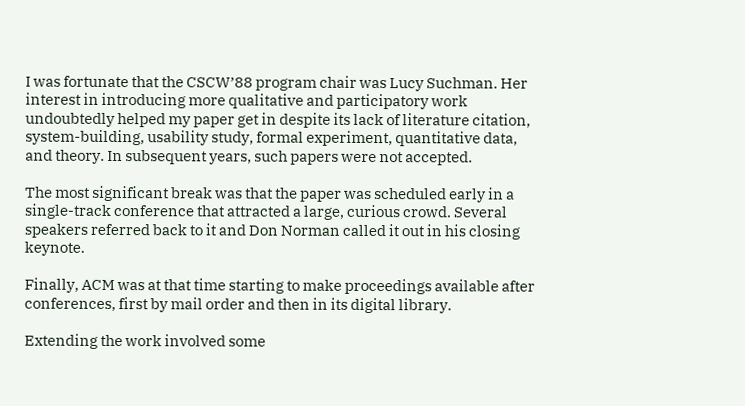I was fortunate that the CSCW’88 program chair was Lucy Suchman. Her interest in introducing more qualitative and participatory work undoubtedly helped my paper get in despite its lack of literature citation, system-building, usability study, formal experiment, quantitative data, and theory. In subsequent years, such papers were not accepted.

The most significant break was that the paper was scheduled early in a single-track conference that attracted a large, curious crowd. Several speakers referred back to it and Don Norman called it out in his closing keynote.

Finally, ACM was at that time starting to make proceedings available after conferences, first by mail order and then in its digital library.

Extending the work involved some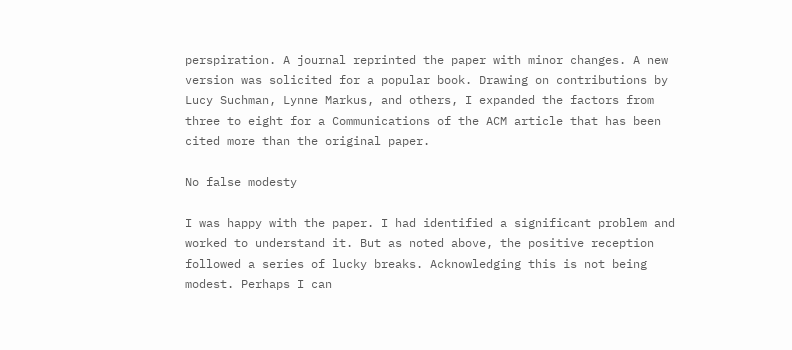perspiration. A journal reprinted the paper with minor changes. A new version was solicited for a popular book. Drawing on contributions by Lucy Suchman, Lynne Markus, and others, I expanded the factors from three to eight for a Communications of the ACM article that has been cited more than the original paper.

No false modesty

I was happy with the paper. I had identified a significant problem and worked to understand it. But as noted above, the positive reception followed a series of lucky breaks. Acknowledging this is not being modest. Perhaps I can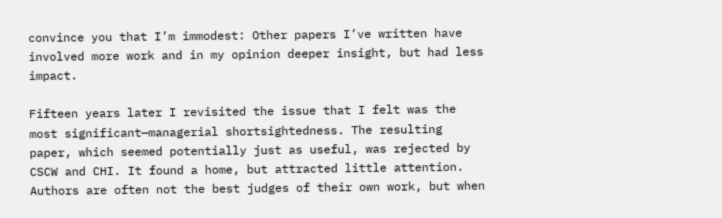convince you that I’m immodest: Other papers I’ve written have involved more work and in my opinion deeper insight, but had less impact.

Fifteen years later I revisited the issue that I felt was the most significant—managerial shortsightedness. The resulting paper, which seemed potentially just as useful, was rejected by CSCW and CHI. It found a home, but attracted little attention. Authors are often not the best judges of their own work, but when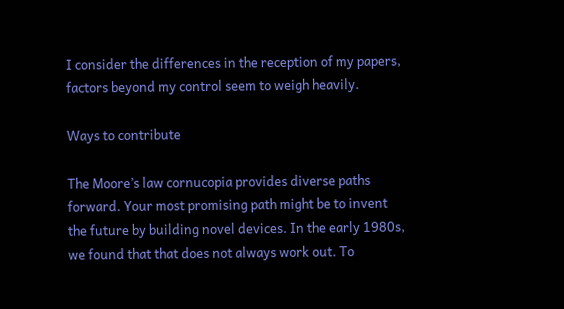I consider the differences in the reception of my papers, factors beyond my control seem to weigh heavily.

Ways to contribute

The Moore’s law cornucopia provides diverse paths forward. Your most promising path might be to invent the future by building novel devices. In the early 1980s, we found that that does not always work out. To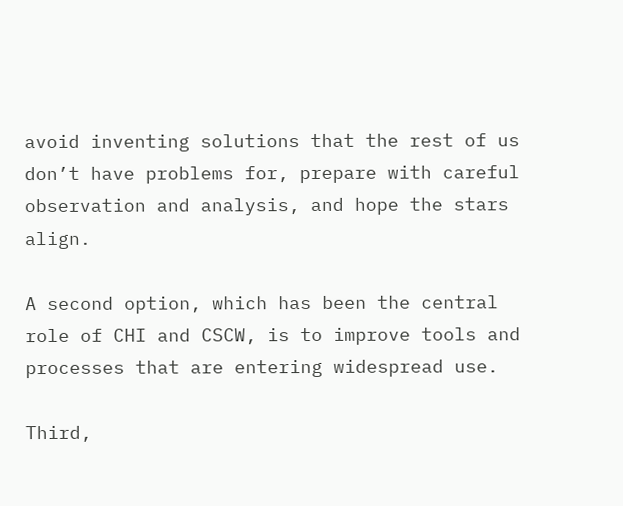avoid inventing solutions that the rest of us don’t have problems for, prepare with careful observation and analysis, and hope the stars align.

A second option, which has been the central role of CHI and CSCW, is to improve tools and processes that are entering widespread use.

Third,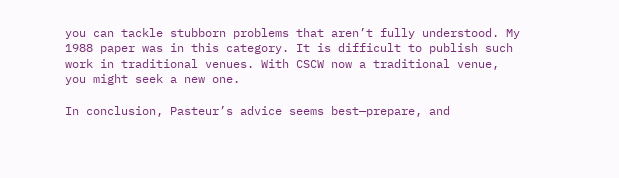you can tackle stubborn problems that aren’t fully understood. My 1988 paper was in this category. It is difficult to publish such work in traditional venues. With CSCW now a traditional venue, you might seek a new one.

In conclusion, Pasteur’s advice seems best—prepare, and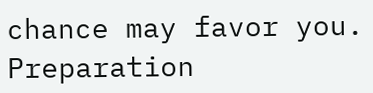chance may favor you. Preparation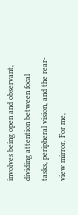involves being open and observant, dividing attention between focal tasks, peripheral vision, and the rear-view mirror. For me,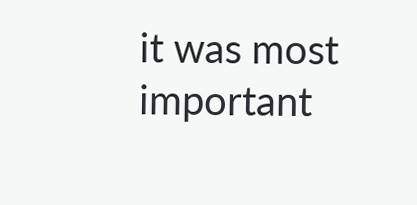it was most important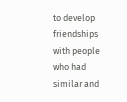to develop friendships with people who had similar and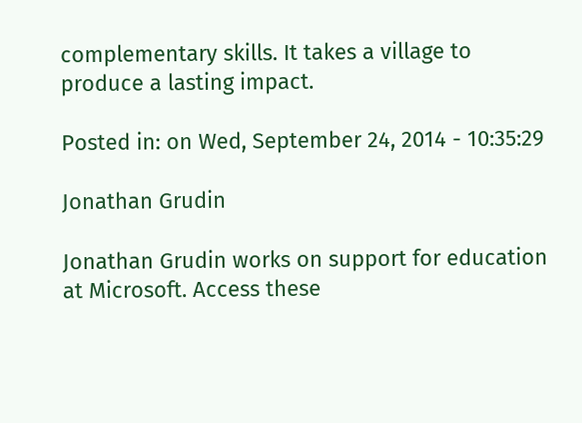complementary skills. It takes a village to produce a lasting impact.

Posted in: on Wed, September 24, 2014 - 10:35:29

Jonathan Grudin

Jonathan Grudin works on support for education at Microsoft. Access these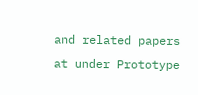and related papers at under Prototype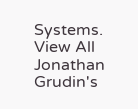Systems.
View All Jonathan Grudin's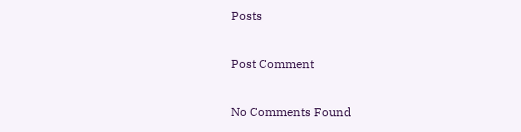Posts

Post Comment

No Comments Found